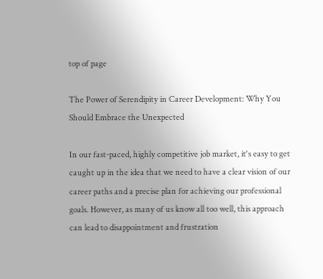top of page

The Power of Serendipity in Career Development: Why You Should Embrace the Unexpected

In our fast-paced, highly competitive job market, it's easy to get caught up in the idea that we need to have a clear vision of our career paths and a precise plan for achieving our professional goals. However, as many of us know all too well, this approach can lead to disappointment and frustration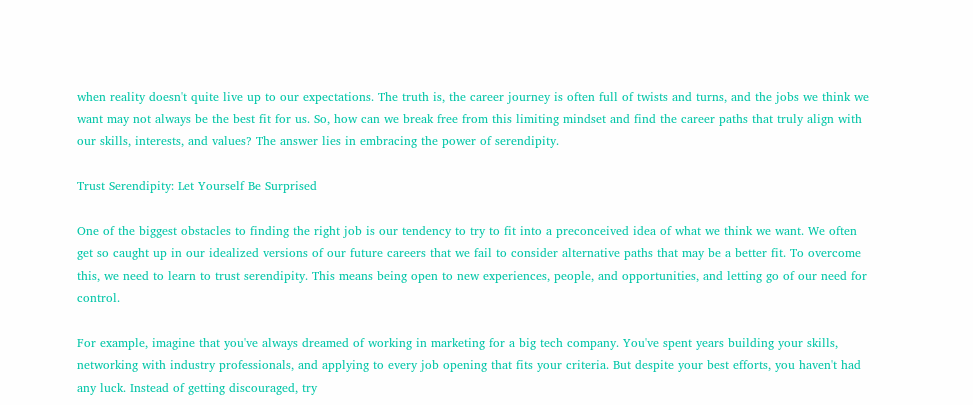when reality doesn't quite live up to our expectations. The truth is, the career journey is often full of twists and turns, and the jobs we think we want may not always be the best fit for us. So, how can we break free from this limiting mindset and find the career paths that truly align with our skills, interests, and values? The answer lies in embracing the power of serendipity.

Trust Serendipity: Let Yourself Be Surprised

One of the biggest obstacles to finding the right job is our tendency to try to fit into a preconceived idea of what we think we want. We often get so caught up in our idealized versions of our future careers that we fail to consider alternative paths that may be a better fit. To overcome this, we need to learn to trust serendipity. This means being open to new experiences, people, and opportunities, and letting go of our need for control.

For example, imagine that you've always dreamed of working in marketing for a big tech company. You've spent years building your skills, networking with industry professionals, and applying to every job opening that fits your criteria. But despite your best efforts, you haven't had any luck. Instead of getting discouraged, try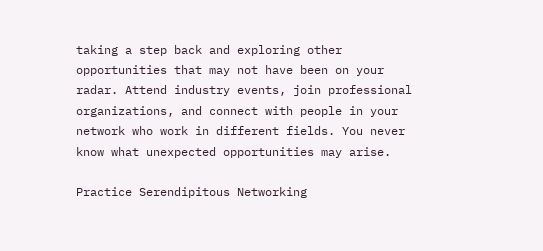taking a step back and exploring other opportunities that may not have been on your radar. Attend industry events, join professional organizations, and connect with people in your network who work in different fields. You never know what unexpected opportunities may arise.

Practice Serendipitous Networking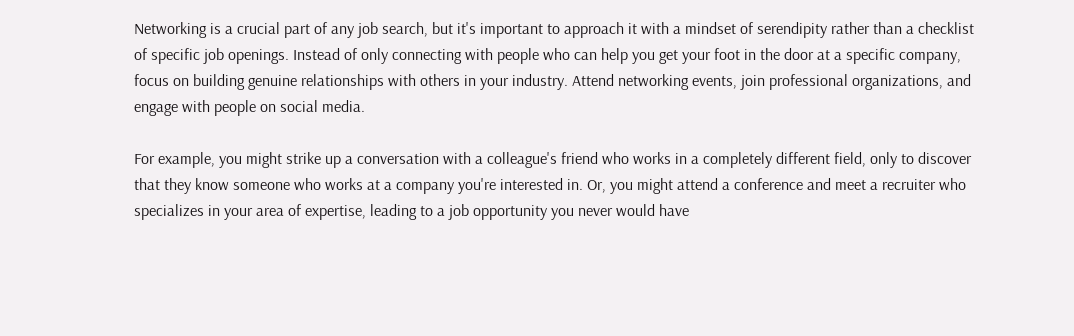Networking is a crucial part of any job search, but it's important to approach it with a mindset of serendipity rather than a checklist of specific job openings. Instead of only connecting with people who can help you get your foot in the door at a specific company, focus on building genuine relationships with others in your industry. Attend networking events, join professional organizations, and engage with people on social media.

For example, you might strike up a conversation with a colleague's friend who works in a completely different field, only to discover that they know someone who works at a company you're interested in. Or, you might attend a conference and meet a recruiter who specializes in your area of expertise, leading to a job opportunity you never would have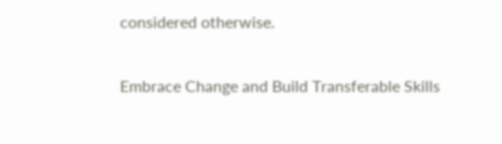considered otherwise.

Embrace Change and Build Transferable Skills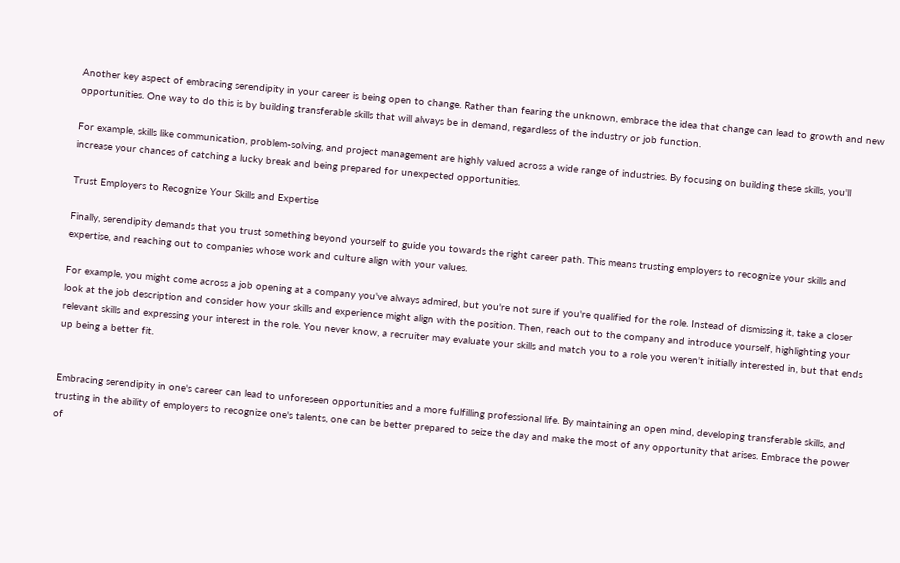Another key aspect of embracing serendipity in your career is being open to change. Rather than fearing the unknown, embrace the idea that change can lead to growth and new opportunities. One way to do this is by building transferable skills that will always be in demand, regardless of the industry or job function.

For example, skills like communication, problem-solving, and project management are highly valued across a wide range of industries. By focusing on building these skills, you'll increase your chances of catching a lucky break and being prepared for unexpected opportunities.

Trust Employers to Recognize Your Skills and Expertise

Finally, serendipity demands that you trust something beyond yourself to guide you towards the right career path. This means trusting employers to recognize your skills and expertise, and reaching out to companies whose work and culture align with your values.

For example, you might come across a job opening at a company you've always admired, but you're not sure if you're qualified for the role. Instead of dismissing it, take a closer look at the job description and consider how your skills and experience might align with the position. Then, reach out to the company and introduce yourself, highlighting your relevant skills and expressing your interest in the role. You never know, a recruiter may evaluate your skills and match you to a role you weren't initially interested in, but that ends up being a better fit.


Embracing serendipity in one's career can lead to unforeseen opportunities and a more fulfilling professional life. By maintaining an open mind, developing transferable skills, and trusting in the ability of employers to recognize one's talents, one can be better prepared to seize the day and make the most of any opportunity that arises. Embrace the power of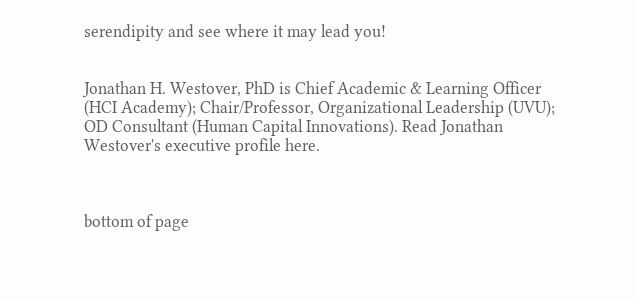serendipity and see where it may lead you!


Jonathan H. Westover, PhD is Chief Academic & Learning Officer (HCI Academy); Chair/Professor, Organizational Leadership (UVU); OD Consultant (Human Capital Innovations). Read Jonathan Westover's executive profile here.



bottom of page